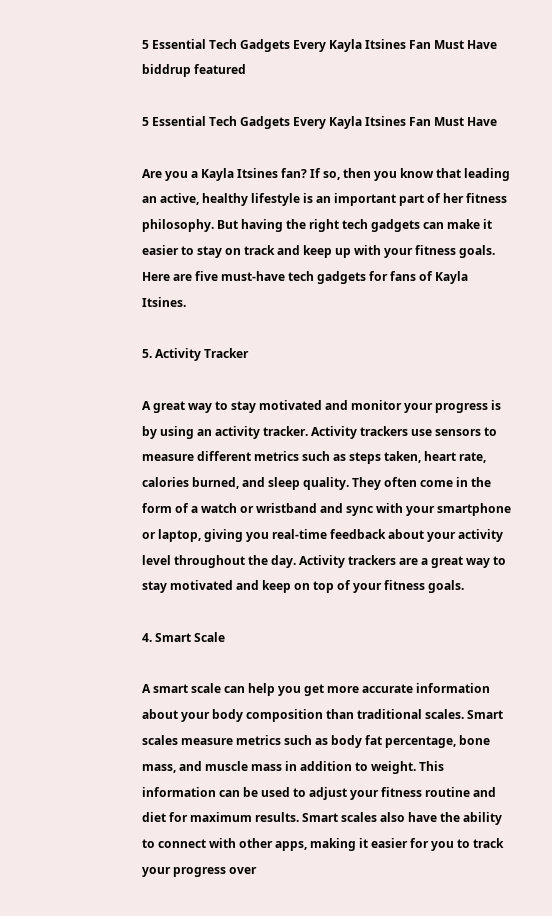5 Essential Tech Gadgets Every Kayla Itsines Fan Must Have  biddrup featured

5 Essential Tech Gadgets Every Kayla Itsines Fan Must Have

Are you a Kayla Itsines fan? If so, then you know that leading an active, healthy lifestyle is an important part of her fitness philosophy. But having the right tech gadgets can make it easier to stay on track and keep up with your fitness goals. Here are five must-have tech gadgets for fans of Kayla Itsines.

5. Activity Tracker

A great way to stay motivated and monitor your progress is by using an activity tracker. Activity trackers use sensors to measure different metrics such as steps taken, heart rate, calories burned, and sleep quality. They often come in the form of a watch or wristband and sync with your smartphone or laptop, giving you real-time feedback about your activity level throughout the day. Activity trackers are a great way to stay motivated and keep on top of your fitness goals.

4. Smart Scale

A smart scale can help you get more accurate information about your body composition than traditional scales. Smart scales measure metrics such as body fat percentage, bone mass, and muscle mass in addition to weight. This information can be used to adjust your fitness routine and diet for maximum results. Smart scales also have the ability to connect with other apps, making it easier for you to track your progress over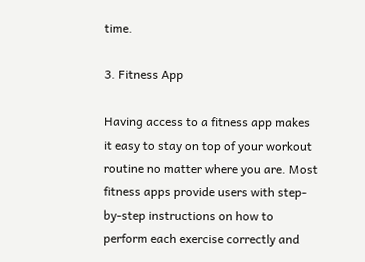time.

3. Fitness App

Having access to a fitness app makes it easy to stay on top of your workout routine no matter where you are. Most fitness apps provide users with step-by-step instructions on how to perform each exercise correctly and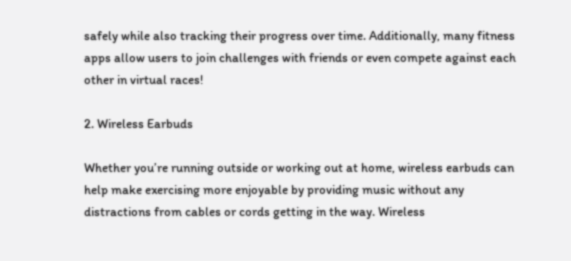safely while also tracking their progress over time. Additionally, many fitness apps allow users to join challenges with friends or even compete against each other in virtual races!

2. Wireless Earbuds

Whether you’re running outside or working out at home, wireless earbuds can help make exercising more enjoyable by providing music without any distractions from cables or cords getting in the way. Wireless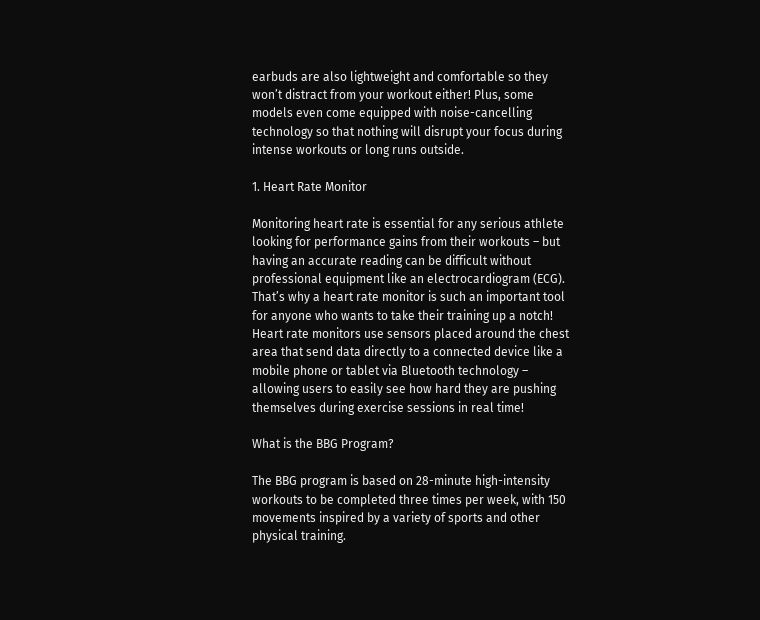earbuds are also lightweight and comfortable so they won’t distract from your workout either! Plus, some models even come equipped with noise-cancelling technology so that nothing will disrupt your focus during intense workouts or long runs outside.

1. Heart Rate Monitor

Monitoring heart rate is essential for any serious athlete looking for performance gains from their workouts – but having an accurate reading can be difficult without professional equipment like an electrocardiogram (ECG). That’s why a heart rate monitor is such an important tool for anyone who wants to take their training up a notch! Heart rate monitors use sensors placed around the chest area that send data directly to a connected device like a mobile phone or tablet via Bluetooth technology – allowing users to easily see how hard they are pushing themselves during exercise sessions in real time!

What is the BBG Program?

The BBG program is based on 28-minute high-intensity workouts to be completed three times per week, with 150 movements inspired by a variety of sports and other physical training.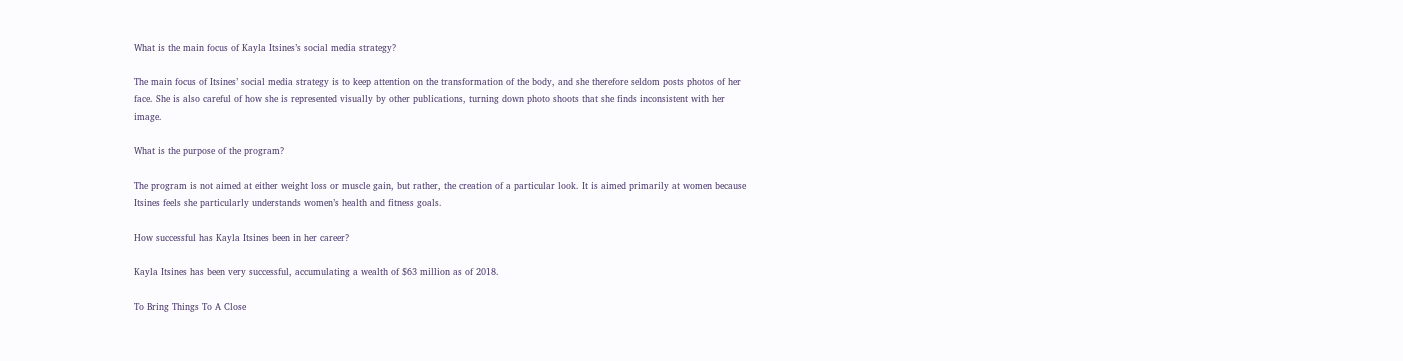What is the main focus of Kayla Itsines’s social media strategy?

The main focus of Itsines’ social media strategy is to keep attention on the transformation of the body, and she therefore seldom posts photos of her face. She is also careful of how she is represented visually by other publications, turning down photo shoots that she finds inconsistent with her image.

What is the purpose of the program?

The program is not aimed at either weight loss or muscle gain, but rather, the creation of a particular look. It is aimed primarily at women because Itsines feels she particularly understands women’s health and fitness goals.

How successful has Kayla Itsines been in her career?

Kayla Itsines has been very successful, accumulating a wealth of $63 million as of 2018.

To Bring Things To A Close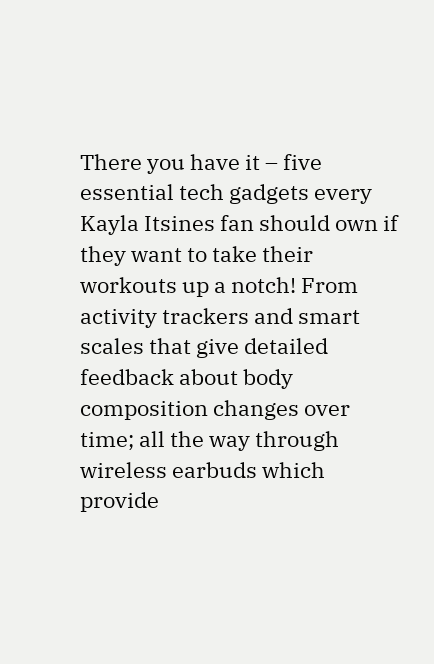There you have it – five essential tech gadgets every Kayla Itsines fan should own if they want to take their workouts up a notch! From activity trackers and smart scales that give detailed feedback about body composition changes over time; all the way through wireless earbuds which provide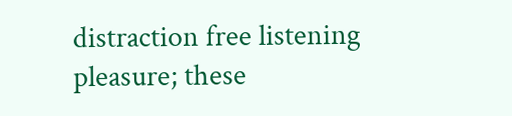distraction free listening pleasure; these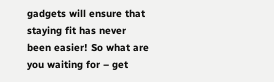gadgets will ensure that staying fit has never been easier! So what are you waiting for – get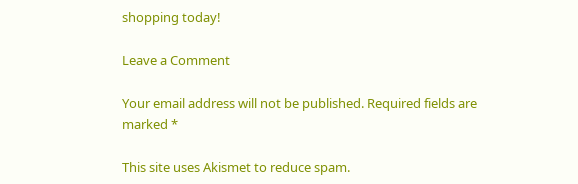shopping today!

Leave a Comment

Your email address will not be published. Required fields are marked *

This site uses Akismet to reduce spam.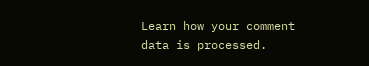Learn how your comment data is processed.